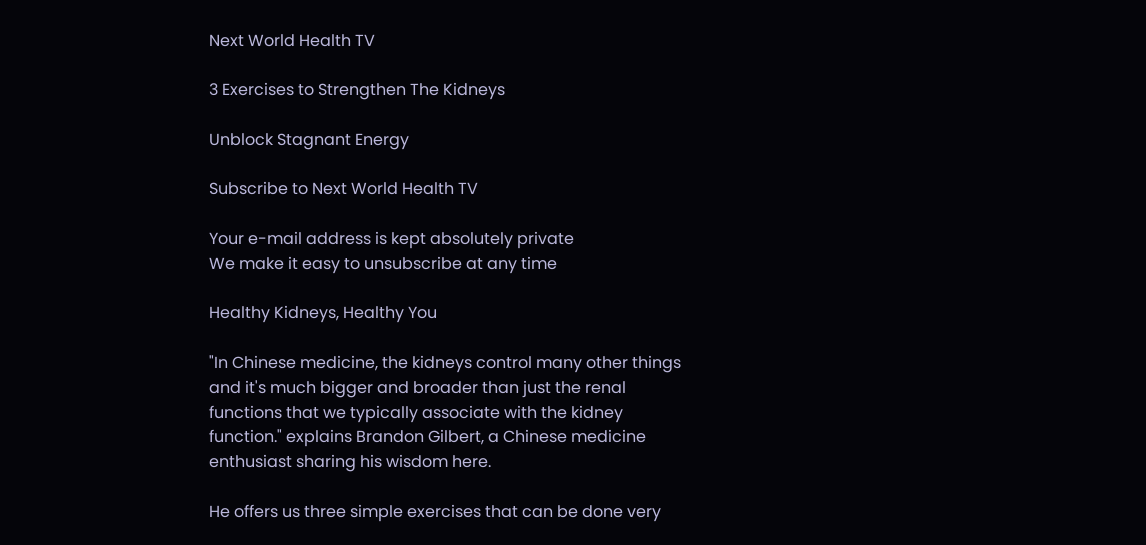Next World Health TV

3 Exercises to Strengthen The Kidneys

Unblock Stagnant Energy

Subscribe to Next World Health TV

Your e-mail address is kept absolutely private
We make it easy to unsubscribe at any time

Healthy Kidneys, Healthy You

"In Chinese medicine, the kidneys control many other things and it's much bigger and broader than just the renal functions that we typically associate with the kidney function." explains Brandon Gilbert, a Chinese medicine enthusiast sharing his wisdom here.

He offers us three simple exercises that can be done very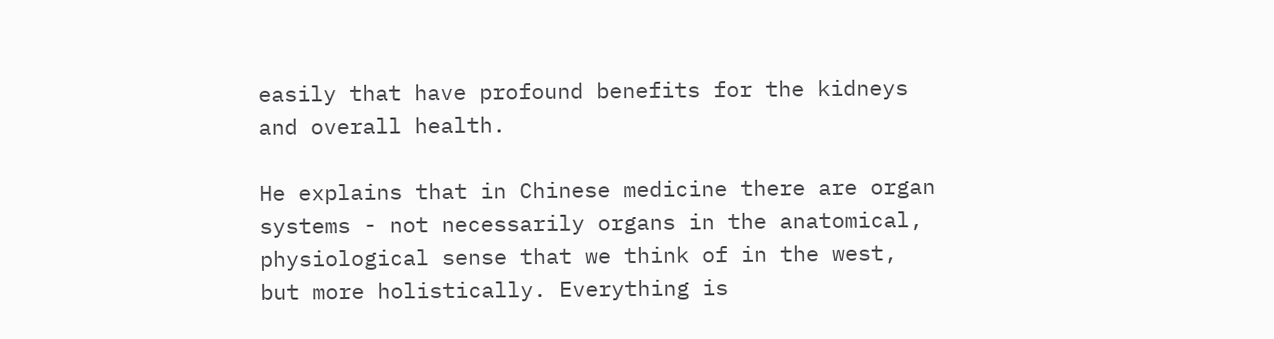easily that have profound benefits for the kidneys and overall health.

He explains that in Chinese medicine there are organ systems - not necessarily organs in the anatomical, physiological sense that we think of in the west, but more holistically. Everything is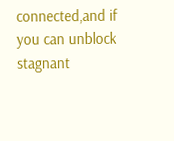connected,and if you can unblock stagnant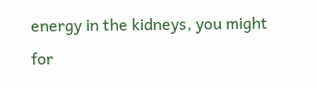energy in the kidneys, you might for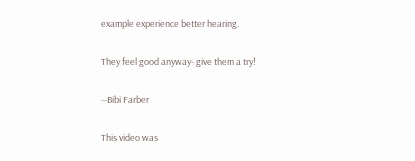example experience better hearing.

They feel good anyway- give them a try!

--Bibi Farber

This video was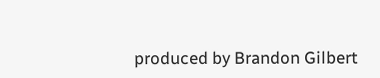produced by Brandon Gilbert